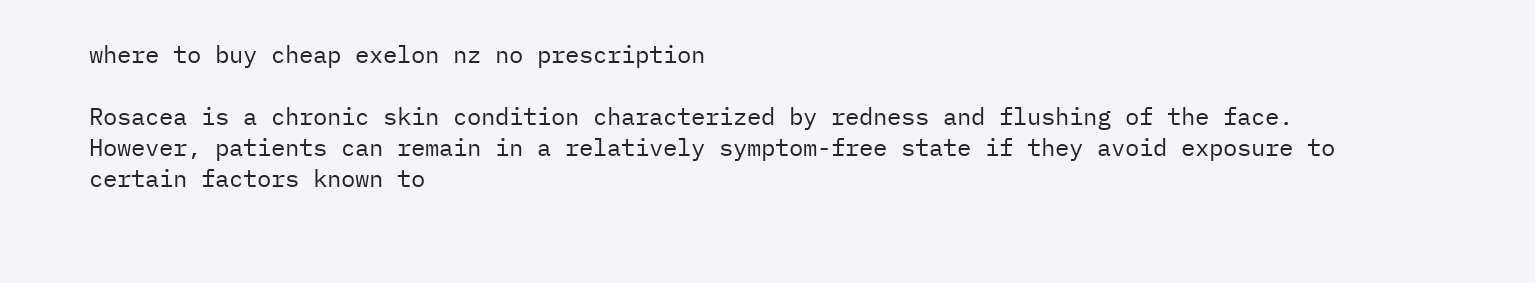where to buy cheap exelon nz no prescription

Rosacea is a chronic skin condition characterized by redness and flushing of the face. However, patients can remain in a relatively symptom-free state if they avoid exposure to certain factors known to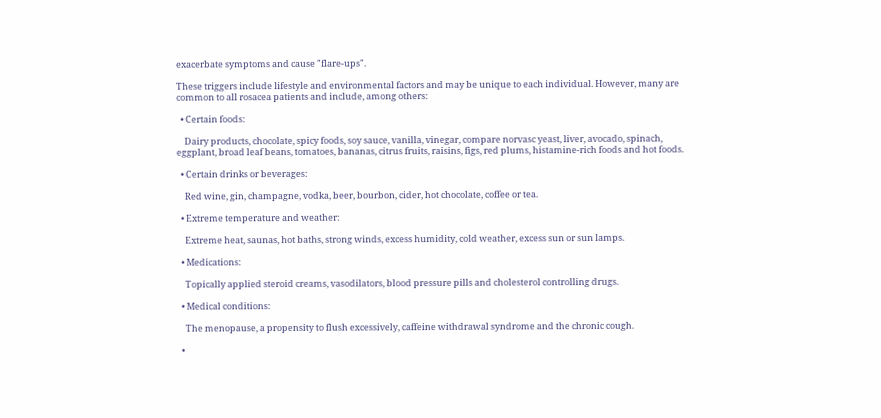exacerbate symptoms and cause "flare-ups".

These triggers include lifestyle and environmental factors and may be unique to each individual. However, many are common to all rosacea patients and include, among others:

  • Certain foods:

    Dairy products, chocolate, spicy foods, soy sauce, vanilla, vinegar, compare norvasc yeast, liver, avocado, spinach, eggplant, broad leaf beans, tomatoes, bananas, citrus fruits, raisins, figs, red plums, histamine-rich foods and hot foods.

  • Certain drinks or beverages:

    Red wine, gin, champagne, vodka, beer, bourbon, cider, hot chocolate, coffee or tea.

  • Extreme temperature and weather:

    Extreme heat, saunas, hot baths, strong winds, excess humidity, cold weather, excess sun or sun lamps.

  • Medications:

    Topically applied steroid creams, vasodilators, blood pressure pills and cholesterol controlling drugs.

  • Medical conditions:

    The menopause, a propensity to flush excessively, caffeine withdrawal syndrome and the chronic cough.

  •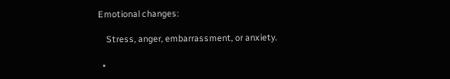Emotional changes:

    Stress, anger, embarrassment, or anxiety.

  •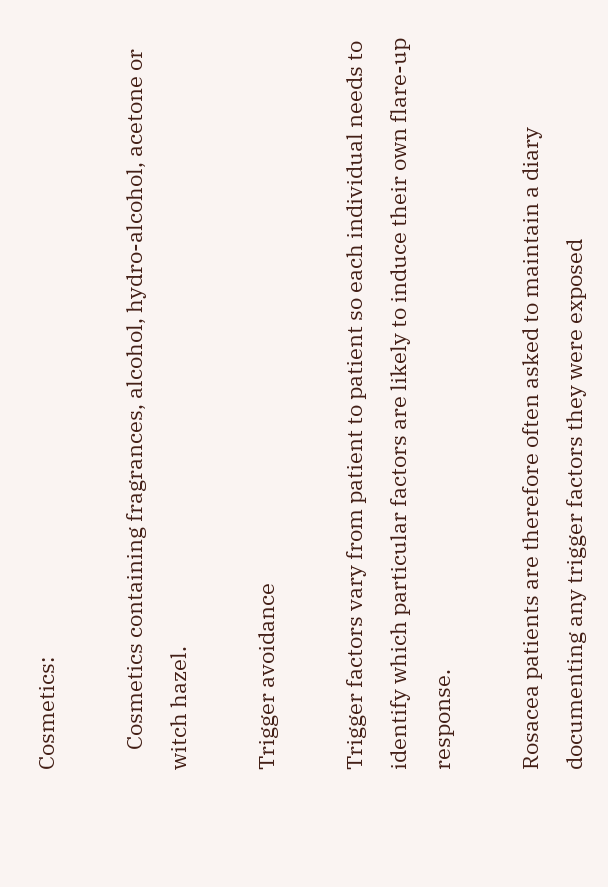Cosmetics:

    Cosmetics containing fragrances, alcohol, hydro-alcohol, acetone or witch hazel.

Trigger avoidance

Trigger factors vary from patient to patient so each individual needs to identify which particular factors are likely to induce their own flare-up response.

Rosacea patients are therefore often asked to maintain a diary documenting any trigger factors they were exposed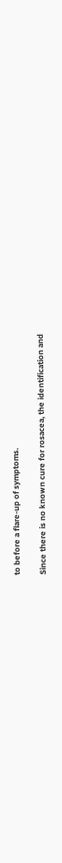to before a flare-up of symptoms.

Since there is no known cure for rosacea, the identification and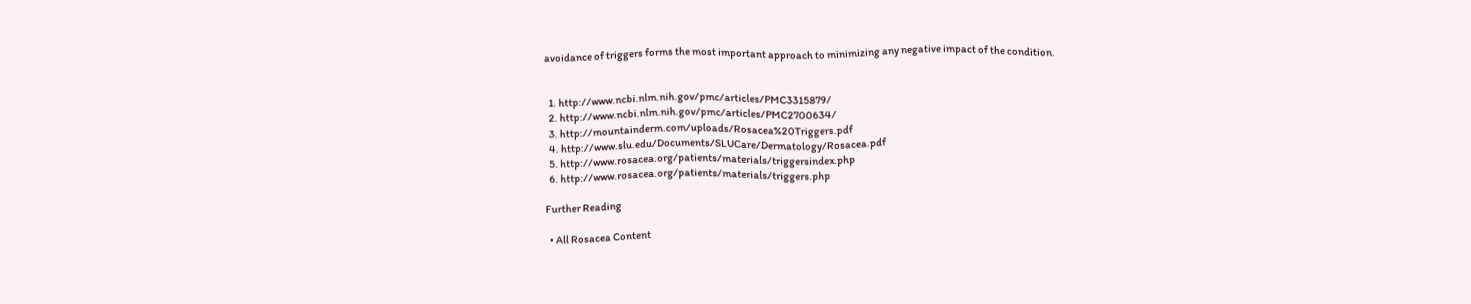avoidance of triggers forms the most important approach to minimizing any negative impact of the condition.


  1. http://www.ncbi.nlm.nih.gov/pmc/articles/PMC3315879/
  2. http://www.ncbi.nlm.nih.gov/pmc/articles/PMC2700634/
  3. http://mountainderm.com/uploads/Rosacea%20Triggers.pdf
  4. http://www.slu.edu/Documents/SLUCare/Dermatology/Rosacea.pdf
  5. http://www.rosacea.org/patients/materials/triggersindex.php
  6. http://www.rosacea.org/patients/materials/triggers.php

Further Reading

  • All Rosacea Content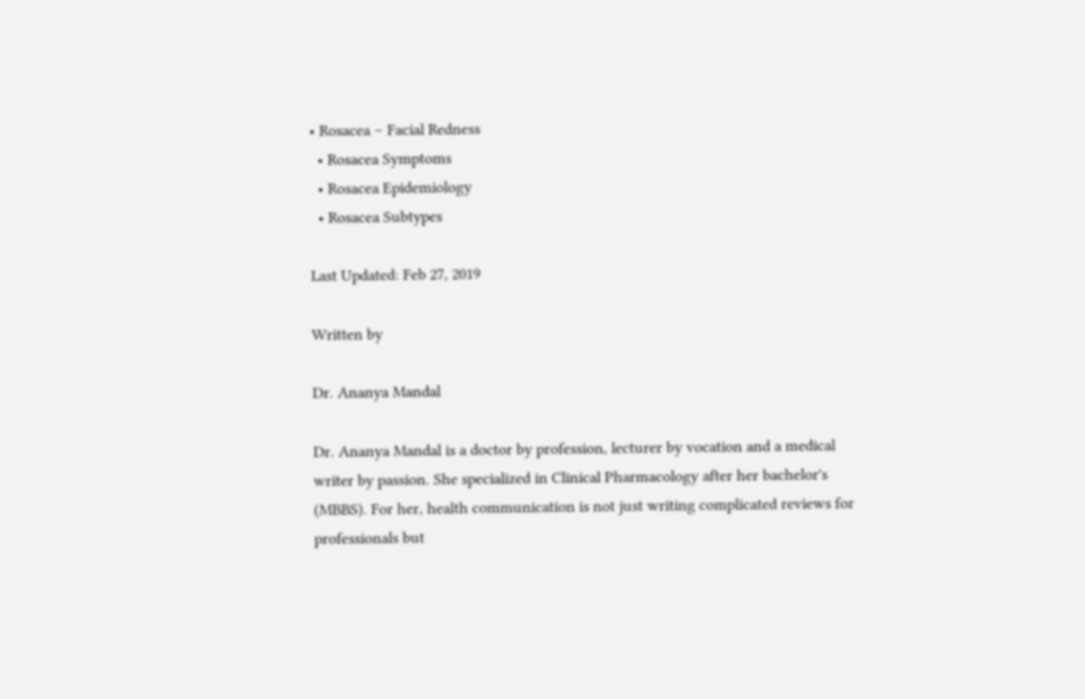• Rosacea – Facial Redness
  • Rosacea Symptoms
  • Rosacea Epidemiology
  • Rosacea Subtypes

Last Updated: Feb 27, 2019

Written by

Dr. Ananya Mandal

Dr. Ananya Mandal is a doctor by profession, lecturer by vocation and a medical writer by passion. She specialized in Clinical Pharmacology after her bachelor's (MBBS). For her, health communication is not just writing complicated reviews for professionals but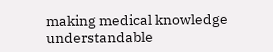making medical knowledge understandable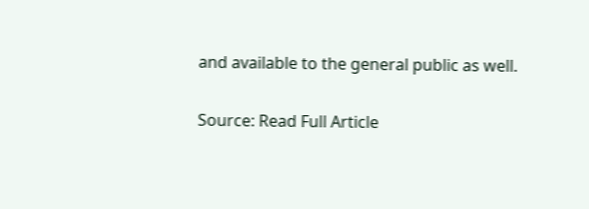and available to the general public as well.

Source: Read Full Article